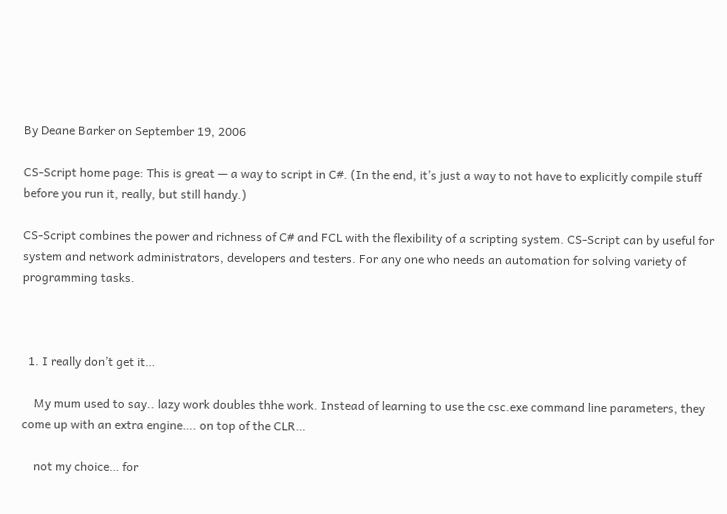By Deane Barker on September 19, 2006

CS-Script home page: This is great — a way to script in C#. (In the end, it’s just a way to not have to explicitly compile stuff before you run it, really, but still handy.)

CS-Script combines the power and richness of C# and FCL with the flexibility of a scripting system. CS-Script can by useful for system and network administrators, developers and testers. For any one who needs an automation for solving variety of programming tasks.



  1. I really don’t get it…

    My mum used to say.. lazy work doubles thhe work. Instead of learning to use the csc.exe command line parameters, they come up with an extra engine…. on top of the CLR…

    not my choice… for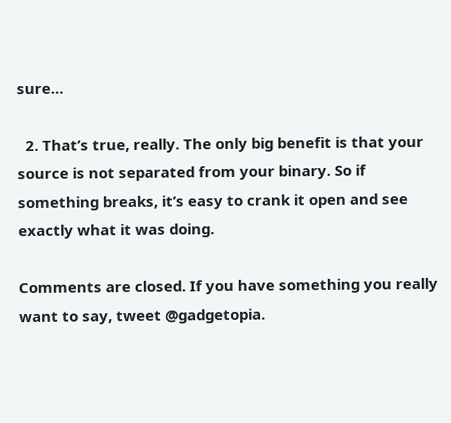sure…

  2. That’s true, really. The only big benefit is that your source is not separated from your binary. So if something breaks, it’s easy to crank it open and see exactly what it was doing.

Comments are closed. If you have something you really want to say, tweet @gadgetopia.